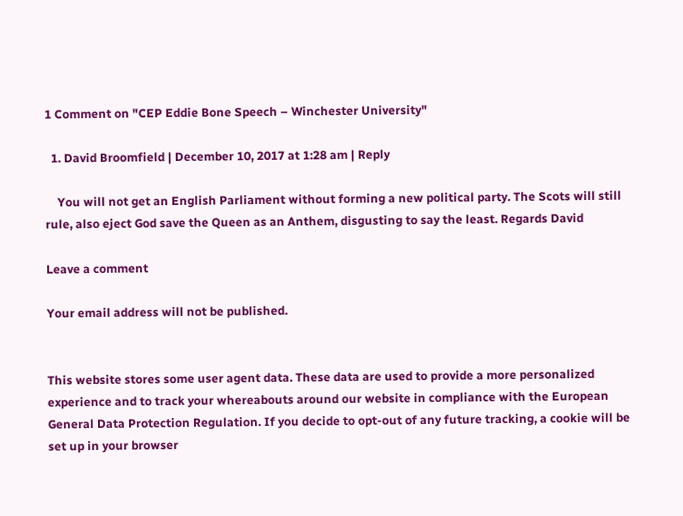1 Comment on "CEP Eddie Bone Speech – Winchester University"

  1. David Broomfield | December 10, 2017 at 1:28 am | Reply

    You will not get an English Parliament without forming a new political party. The Scots will still rule, also eject God save the Queen as an Anthem, disgusting to say the least. Regards David

Leave a comment

Your email address will not be published.


This website stores some user agent data. These data are used to provide a more personalized experience and to track your whereabouts around our website in compliance with the European General Data Protection Regulation. If you decide to opt-out of any future tracking, a cookie will be set up in your browser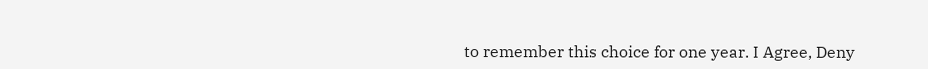to remember this choice for one year. I Agree, Deny